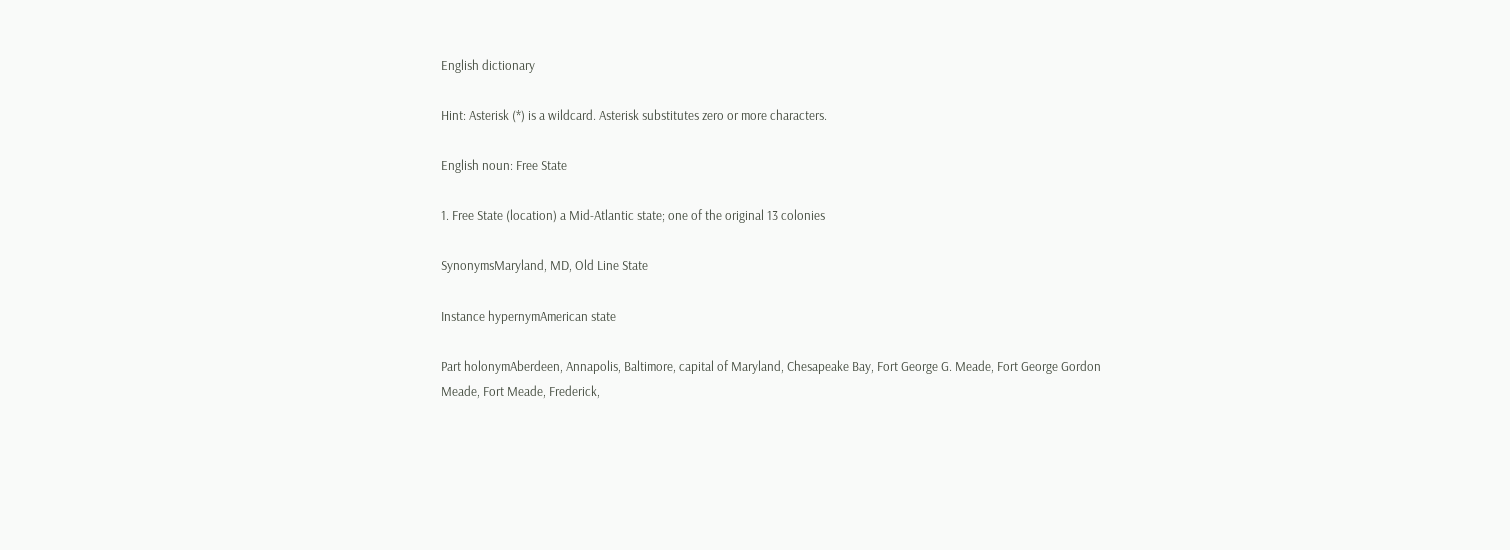English dictionary

Hint: Asterisk (*) is a wildcard. Asterisk substitutes zero or more characters.

English noun: Free State

1. Free State (location) a Mid-Atlantic state; one of the original 13 colonies

SynonymsMaryland, MD, Old Line State

Instance hypernymAmerican state

Part holonymAberdeen, Annapolis, Baltimore, capital of Maryland, Chesapeake Bay, Fort George G. Meade, Fort George Gordon Meade, Fort Meade, Frederick,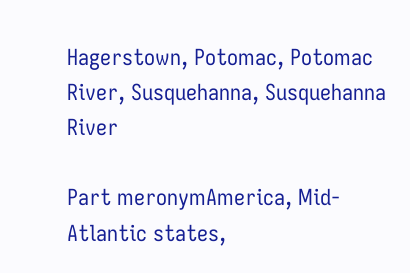Hagerstown, Potomac, Potomac River, Susquehanna, Susquehanna River

Part meronymAmerica, Mid-Atlantic states,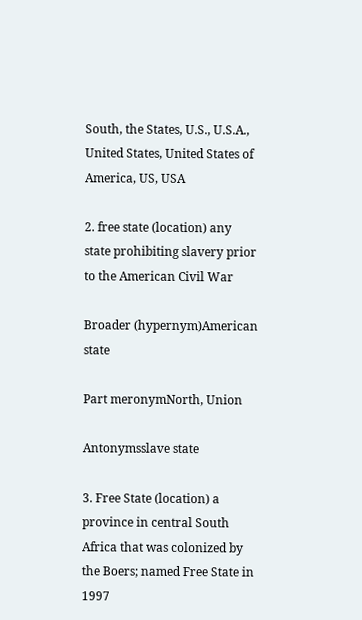South, the States, U.S., U.S.A., United States, United States of America, US, USA

2. free state (location) any state prohibiting slavery prior to the American Civil War

Broader (hypernym)American state

Part meronymNorth, Union

Antonymsslave state

3. Free State (location) a province in central South Africa that was colonized by the Boers; named Free State in 1997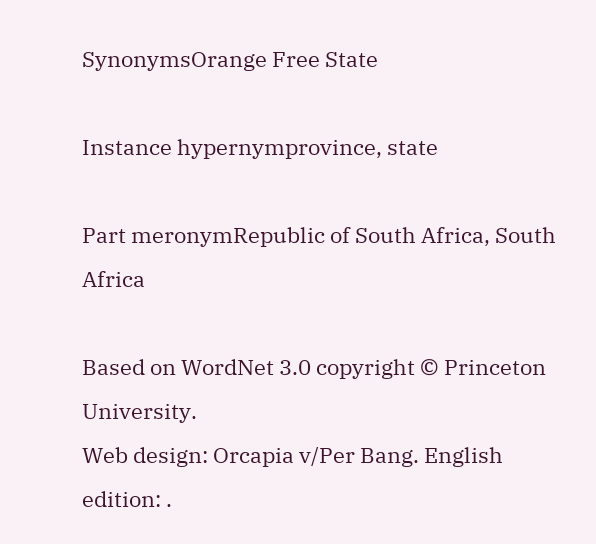SynonymsOrange Free State

Instance hypernymprovince, state

Part meronymRepublic of South Africa, South Africa

Based on WordNet 3.0 copyright © Princeton University.
Web design: Orcapia v/Per Bang. English edition: .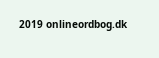2019 onlineordbog.dk